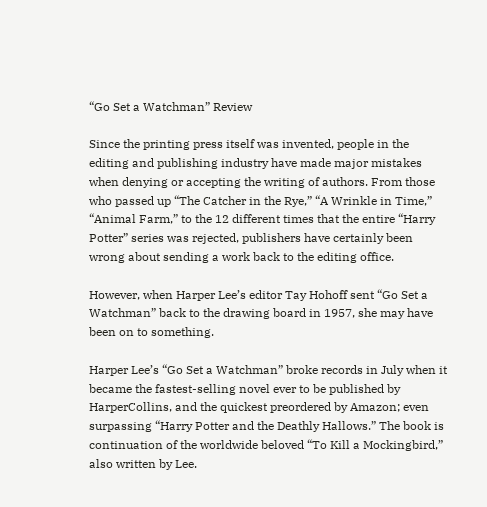“Go Set a Watchman” Review

Since the printing press itself was invented, people in the editing and publishing industry have made major mistakes when denying or accepting the writing of authors. From those who passed up “The Catcher in the Rye,” “A Wrinkle in Time,” “Animal Farm,” to the 12 different times that the entire “Harry Potter” series was rejected, publishers have certainly been wrong about sending a work back to the editing office.

However, when Harper Lee’s editor Tay Hohoff sent “Go Set a Watchman” back to the drawing board in 1957, she may have been on to something.

Harper Lee’s “Go Set a Watchman” broke records in July when it became the fastest-selling novel ever to be published by HarperCollins, and the quickest preordered by Amazon; even surpassing “Harry Potter and the Deathly Hallows.” The book is continuation of the worldwide beloved “To Kill a Mockingbird,” also written by Lee.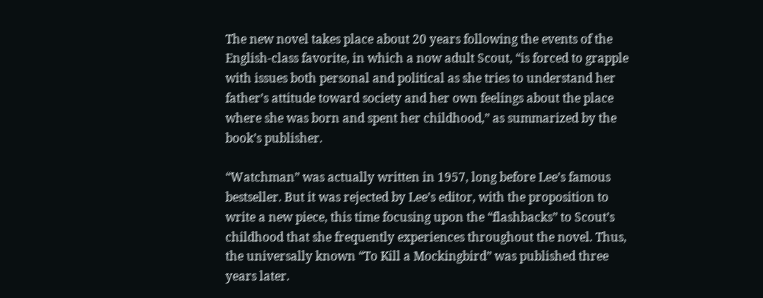The new novel takes place about 20 years following the events of the English-class favorite, in which a now adult Scout, “is forced to grapple with issues both personal and political as she tries to understand her father’s attitude toward society and her own feelings about the place where she was born and spent her childhood,” as summarized by the book’s publisher.

“Watchman” was actually written in 1957, long before Lee’s famous bestseller. But it was rejected by Lee’s editor, with the proposition to write a new piece, this time focusing upon the “flashbacks” to Scout’s childhood that she frequently experiences throughout the novel. Thus, the universally known “To Kill a Mockingbird” was published three years later.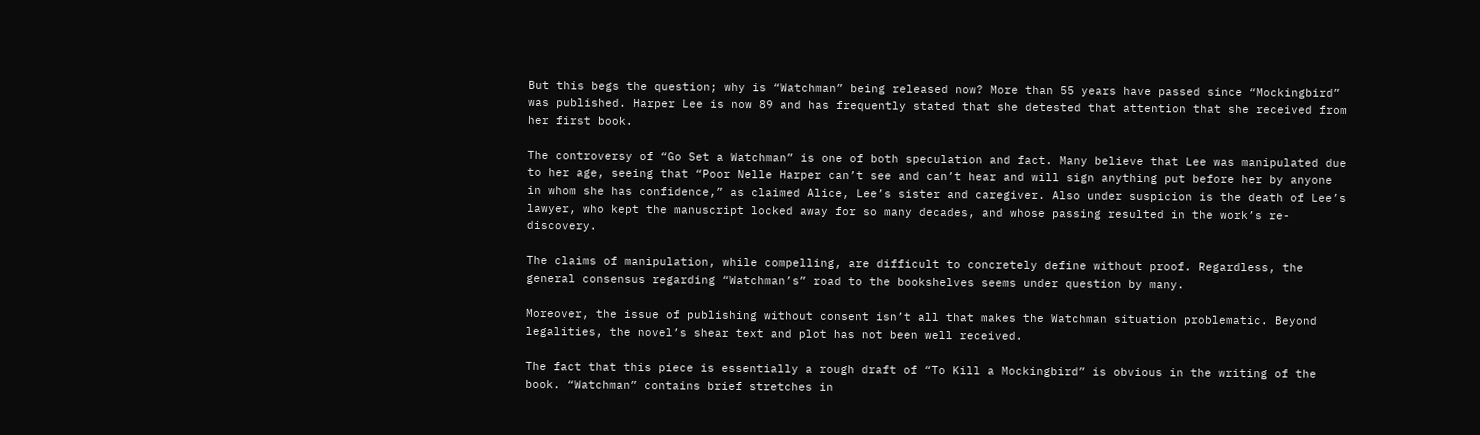But this begs the question; why is “Watchman” being released now? More than 55 years have passed since “Mockingbird” was published. Harper Lee is now 89 and has frequently stated that she detested that attention that she received from her first book.

The controversy of “Go Set a Watchman” is one of both speculation and fact. Many believe that Lee was manipulated due to her age, seeing that “Poor Nelle Harper can’t see and can’t hear and will sign anything put before her by anyone in whom she has confidence,” as claimed Alice, Lee’s sister and caregiver. Also under suspicion is the death of Lee’s lawyer, who kept the manuscript locked away for so many decades, and whose passing resulted in the work’s re-discovery.

The claims of manipulation, while compelling, are difficult to concretely define without proof. Regardless, the general consensus regarding “Watchman’s” road to the bookshelves seems under question by many.

Moreover, the issue of publishing without consent isn’t all that makes the Watchman situation problematic. Beyond legalities, the novel’s shear text and plot has not been well received.

The fact that this piece is essentially a rough draft of “To Kill a Mockingbird” is obvious in the writing of the book. “Watchman” contains brief stretches in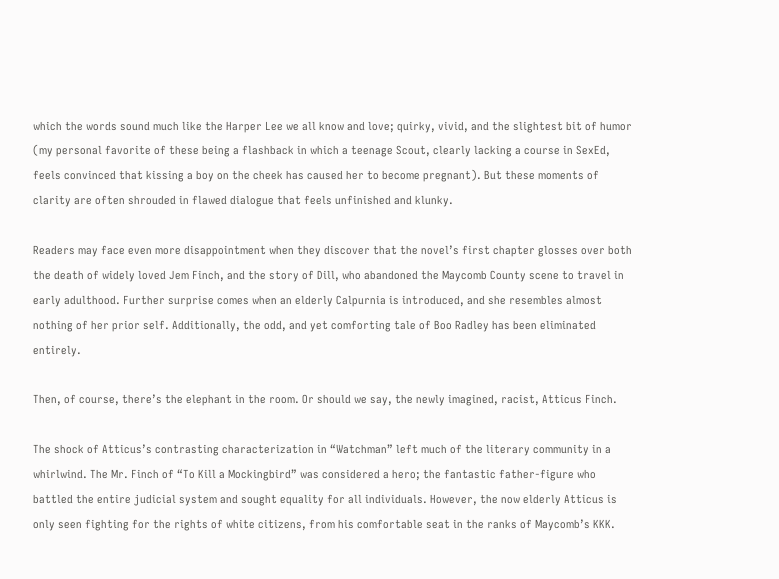which the words sound much like the Harper Lee we all know and love; quirky, vivid, and the slightest bit of humor (my personal favorite of these being a flashback in which a teenage Scout, clearly lacking a course in SexEd, feels convinced that kissing a boy on the cheek has caused her to become pregnant). But these moments of clarity are often shrouded in flawed dialogue that feels unfinished and klunky.

Readers may face even more disappointment when they discover that the novel’s first chapter glosses over both the death of widely loved Jem Finch, and the story of Dill, who abandoned the Maycomb County scene to travel in early adulthood. Further surprise comes when an elderly Calpurnia is introduced, and she resembles almost nothing of her prior self. Additionally, the odd, and yet comforting tale of Boo Radley has been eliminated entirely.

Then, of course, there’s the elephant in the room. Or should we say, the newly imagined, racist, Atticus Finch.

The shock of Atticus’s contrasting characterization in “Watchman” left much of the literary community in a whirlwind. The Mr. Finch of “To Kill a Mockingbird” was considered a hero; the fantastic father-figure who battled the entire judicial system and sought equality for all individuals. However, the now elderly Atticus is only seen fighting for the rights of white citizens, from his comfortable seat in the ranks of Maycomb’s KKK.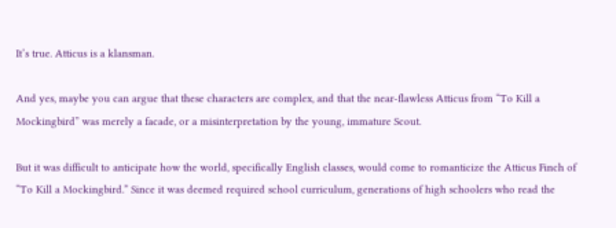It’s true. Atticus is a klansman.

And yes, maybe you can argue that these characters are complex, and that the near-flawless Atticus from “To Kill a Mockingbird” was merely a facade, or a misinterpretation by the young, immature Scout.

But it was difficult to anticipate how the world, specifically English classes, would come to romanticize the Atticus Finch of “To Kill a Mockingbird.” Since it was deemed required school curriculum, generations of high schoolers who read the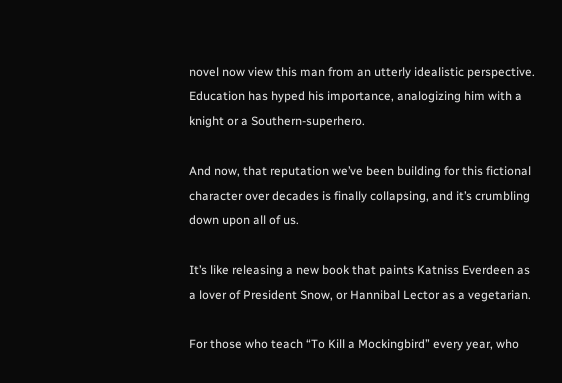novel now view this man from an utterly idealistic perspective. Education has hyped his importance, analogizing him with a knight or a Southern-superhero.

And now, that reputation we’ve been building for this fictional character over decades is finally collapsing, and it’s crumbling down upon all of us.

It’s like releasing a new book that paints Katniss Everdeen as a lover of President Snow, or Hannibal Lector as a vegetarian.

For those who teach “To Kill a Mockingbird” every year, who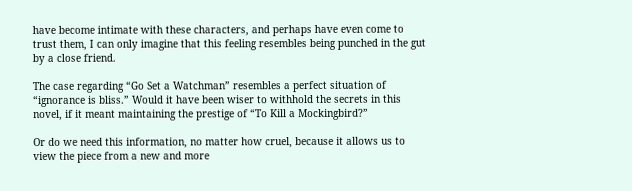have become intimate with these characters, and perhaps have even come to trust them, I can only imagine that this feeling resembles being punched in the gut by a close friend.

The case regarding “Go Set a Watchman” resembles a perfect situation of “ignorance is bliss.” Would it have been wiser to withhold the secrets in this novel, if it meant maintaining the prestige of “To Kill a Mockingbird?”

Or do we need this information, no matter how cruel, because it allows us to view the piece from a new and more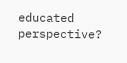educated perspective?